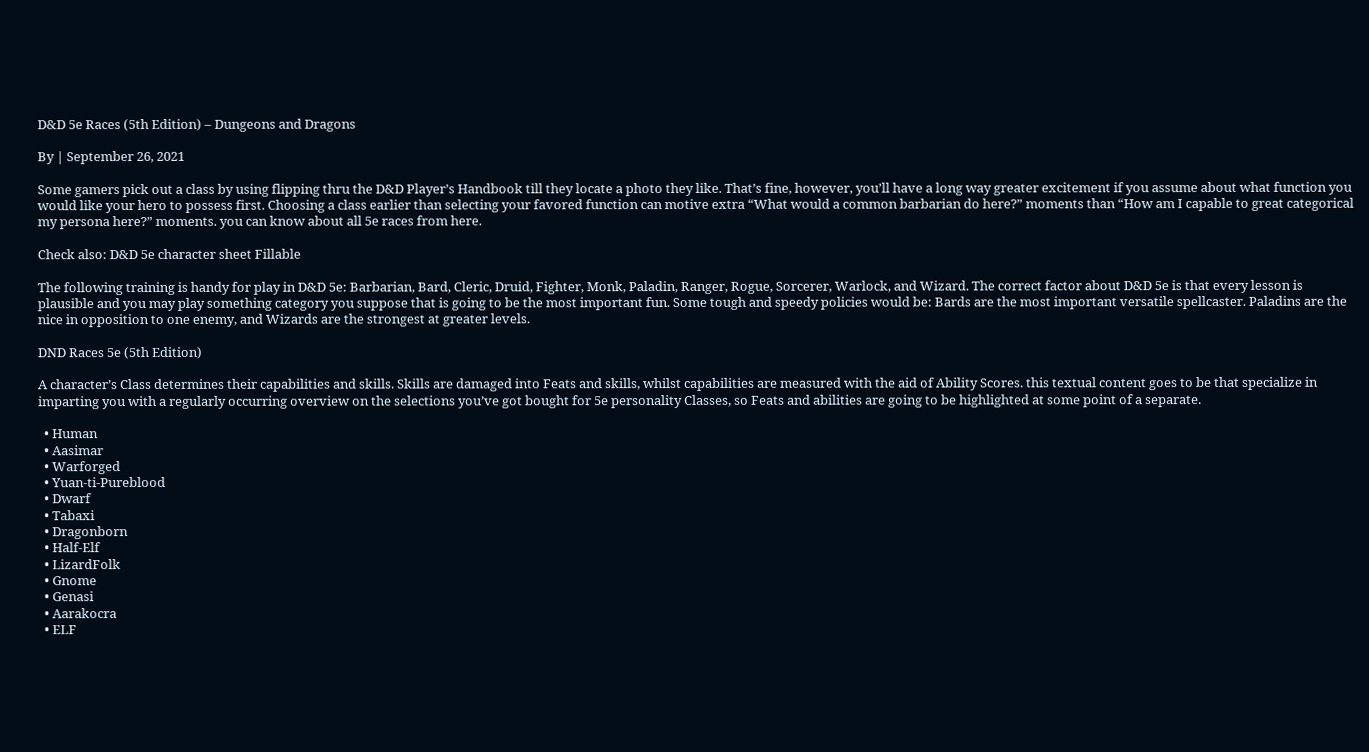D&D 5e Races (5th Edition) – Dungeons and Dragons

By | September 26, 2021

Some gamers pick out a class by using flipping thru the D&D Player’s Handbook till they locate a photo they like. That’s fine, however, you’ll have a long way greater excitement if you assume about what function you would like your hero to possess first. Choosing a class earlier than selecting your favored function can motive extra “What would a common barbarian do here?” moments than “How am I capable to great categorical my persona here?” moments. you can know about all 5e races from here.

Check also: D&D 5e character sheet Fillable

The following training is handy for play in D&D 5e: Barbarian, Bard, Cleric, Druid, Fighter, Monk, Paladin, Ranger, Rogue, Sorcerer, Warlock, and Wizard. The correct factor about D&D 5e is that every lesson is plausible and you may play something category you suppose that is going to be the most important fun. Some tough and speedy policies would be: Bards are the most important versatile spellcaster. Paladins are the nice in opposition to one enemy, and Wizards are the strongest at greater levels.

DND Races 5e (5th Edition)

A character’s Class determines their capabilities and skills. Skills are damaged into Feats and skills, whilst capabilities are measured with the aid of Ability Scores. this textual content goes to be that specialize in imparting you with a regularly occurring overview on the selections you’ve got bought for 5e personality Classes, so Feats and abilities are going to be highlighted at some point of a separate.

  • Human
  • Aasimar
  • Warforged
  • Yuan-ti-Pureblood
  • Dwarf
  • Tabaxi
  • Dragonborn
  • Half-Elf
  • LizardFolk
  • Gnome
  • Genasi
  • Aarakocra
  • ELF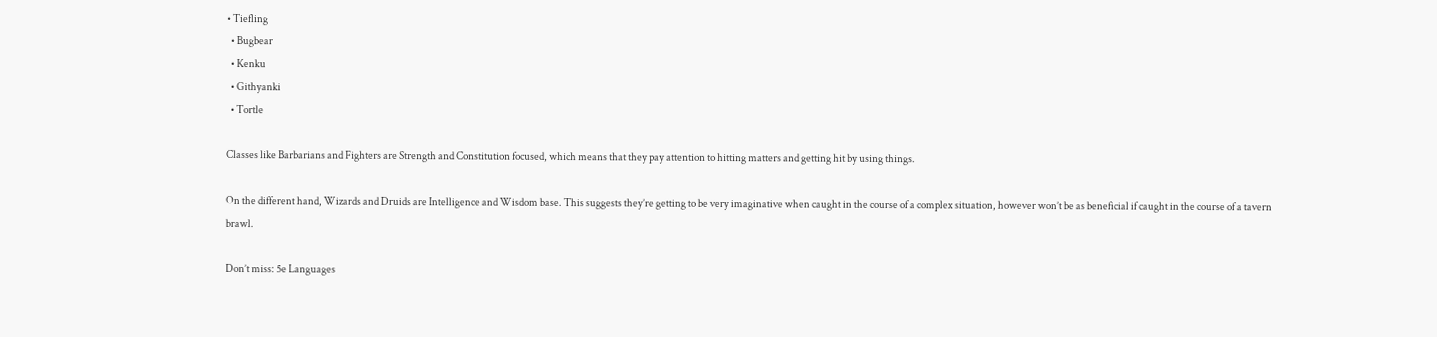• Tiefling
  • Bugbear
  • Kenku
  • Githyanki
  • Tortle

Classes like Barbarians and Fighters are Strength and Constitution focused, which means that they pay attention to hitting matters and getting hit by using things.

On the different hand, Wizards and Druids are Intelligence and Wisdom base. This suggests they’re getting to be very imaginative when caught in the course of a complex situation, however won’t be as beneficial if caught in the course of a tavern brawl.

Don’t miss: 5e Languages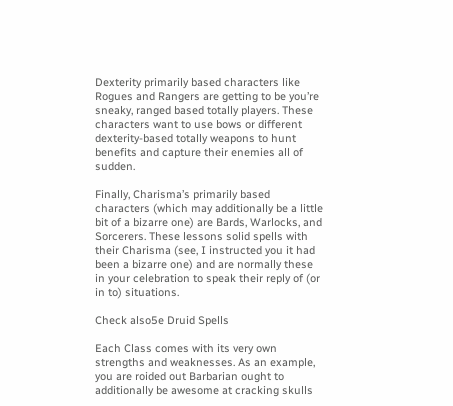Dexterity primarily based characters like Rogues and Rangers are getting to be you’re sneaky, ranged based totally players. These characters want to use bows or different dexterity-based totally weapons to hunt benefits and capture their enemies all of sudden.

Finally, Charisma’s primarily based characters (which may additionally be a little bit of a bizarre one) are Bards, Warlocks, and Sorcerers. These lessons solid spells with their Charisma (see, I instructed you it had been a bizarre one) and are normally these in your celebration to speak their reply of (or in to) situations.

Check also5e Druid Spells

Each Class comes with its very own strengths and weaknesses. As an example, you are roided out Barbarian ought to additionally be awesome at cracking skulls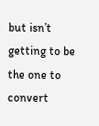but isn’t getting to be the one to convert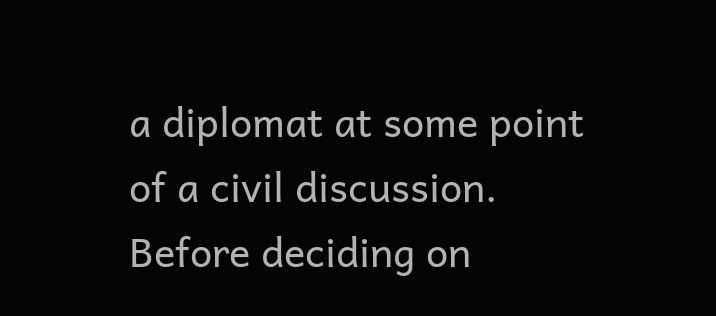a diplomat at some point of a civil discussion. Before deciding on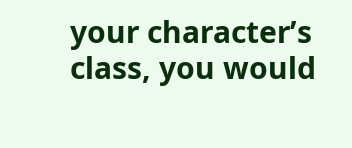your character’s class, you would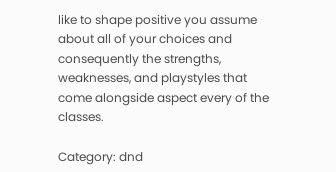like to shape positive you assume about all of your choices and consequently the strengths, weaknesses, and playstyles that come alongside aspect every of the classes.

Category: dnd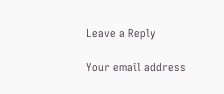Leave a Reply

Your email address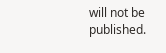will not be published.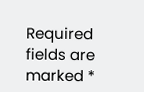Required fields are marked *